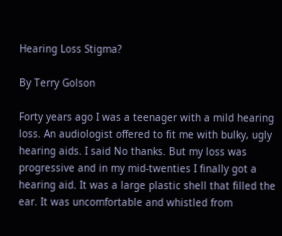Hearing Loss Stigma?

By Terry Golson

Forty years ago I was a teenager with a mild hearing loss. An audiologist offered to fit me with bulky, ugly hearing aids. I said No thanks. But my loss was progressive and in my mid-twenties I finally got a hearing aid. It was a large plastic shell that filled the ear. It was uncomfortable and whistled from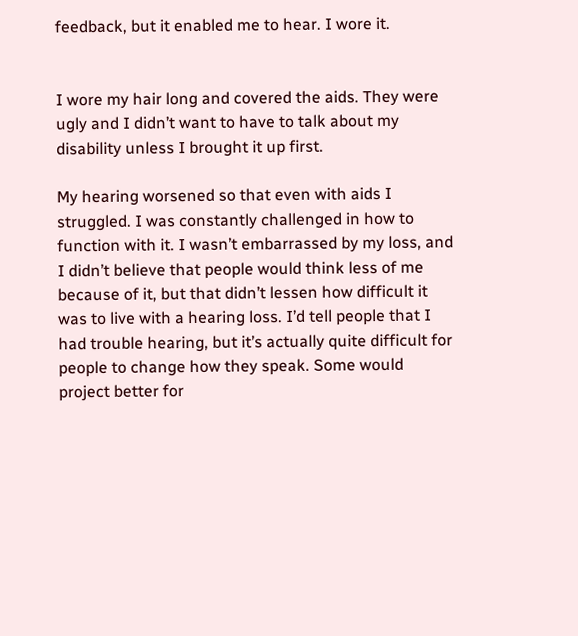feedback, but it enabled me to hear. I wore it.


I wore my hair long and covered the aids. They were ugly and I didn’t want to have to talk about my disability unless I brought it up first.

My hearing worsened so that even with aids I struggled. I was constantly challenged in how to function with it. I wasn’t embarrassed by my loss, and I didn’t believe that people would think less of me because of it, but that didn’t lessen how difficult it was to live with a hearing loss. I’d tell people that I had trouble hearing, but it’s actually quite difficult for people to change how they speak. Some would project better for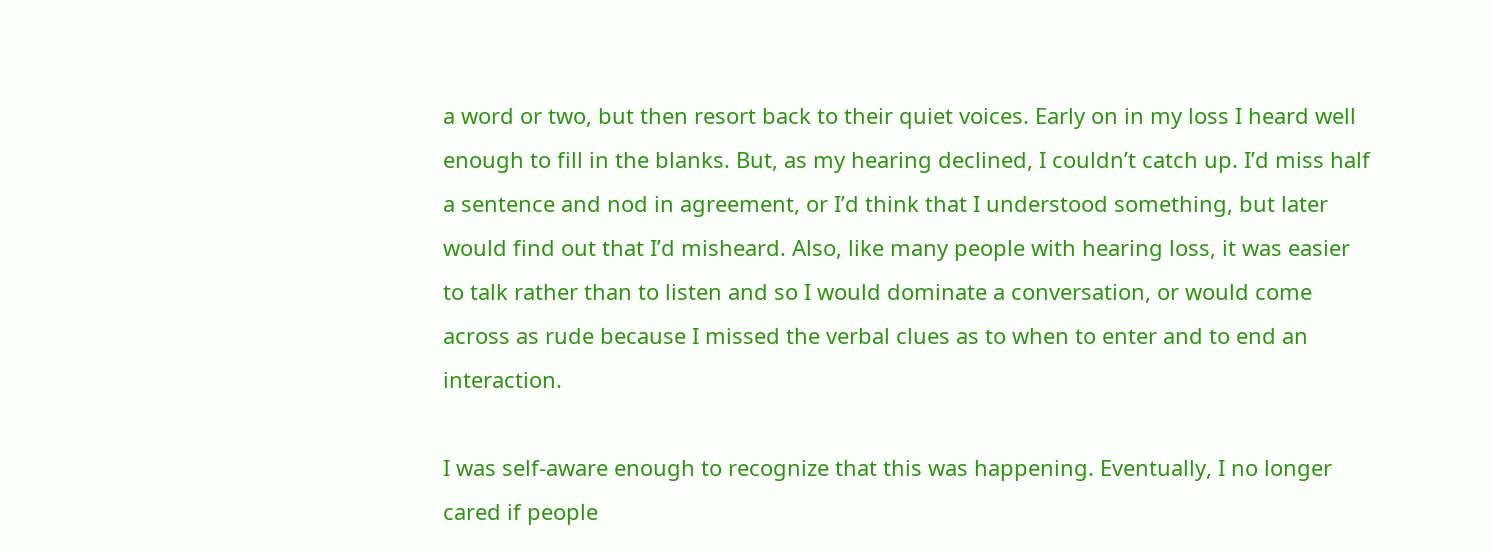a word or two, but then resort back to their quiet voices. Early on in my loss I heard well enough to fill in the blanks. But, as my hearing declined, I couldn’t catch up. I’d miss half a sentence and nod in agreement, or I’d think that I understood something, but later would find out that I’d misheard. Also, like many people with hearing loss, it was easier to talk rather than to listen and so I would dominate a conversation, or would come across as rude because I missed the verbal clues as to when to enter and to end an interaction.

I was self-aware enough to recognize that this was happening. Eventually, I no longer cared if people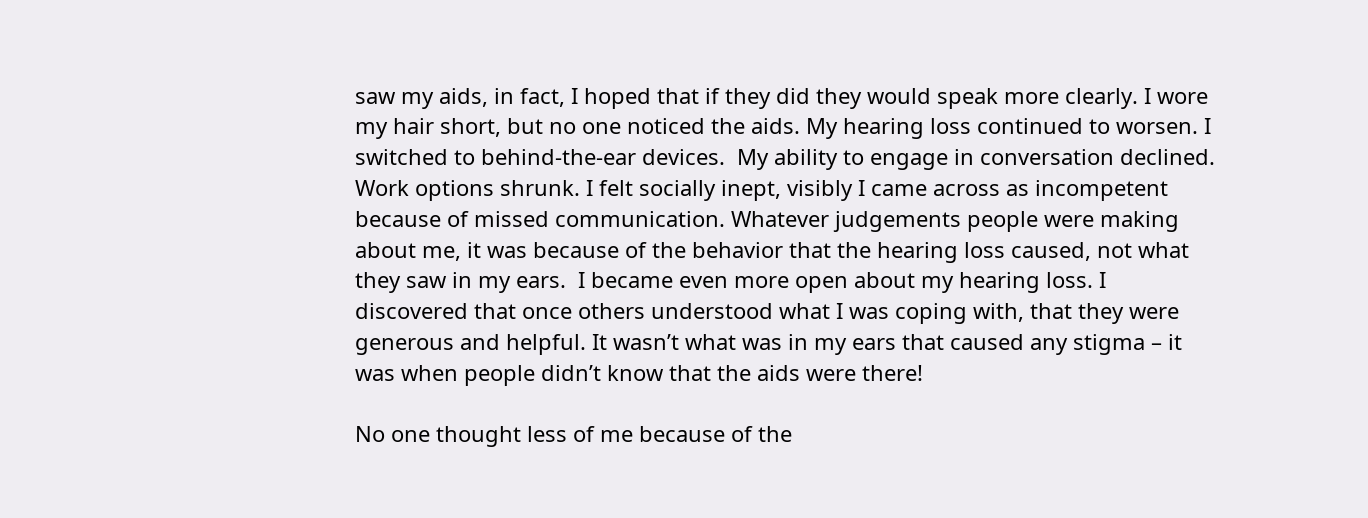saw my aids, in fact, I hoped that if they did they would speak more clearly. I wore my hair short, but no one noticed the aids. My hearing loss continued to worsen. I switched to behind-the-ear devices.  My ability to engage in conversation declined. Work options shrunk. I felt socially inept, visibly I came across as incompetent because of missed communication. Whatever judgements people were making about me, it was because of the behavior that the hearing loss caused, not what they saw in my ears.  I became even more open about my hearing loss. I discovered that once others understood what I was coping with, that they were generous and helpful. It wasn’t what was in my ears that caused any stigma – it was when people didn’t know that the aids were there!

No one thought less of me because of the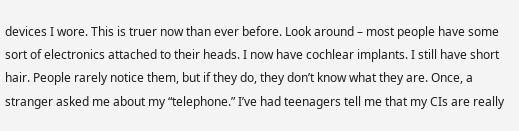devices I wore. This is truer now than ever before. Look around – most people have some sort of electronics attached to their heads. I now have cochlear implants. I still have short hair. People rarely notice them, but if they do, they don’t know what they are. Once, a stranger asked me about my “telephone.” I’ve had teenagers tell me that my CIs are really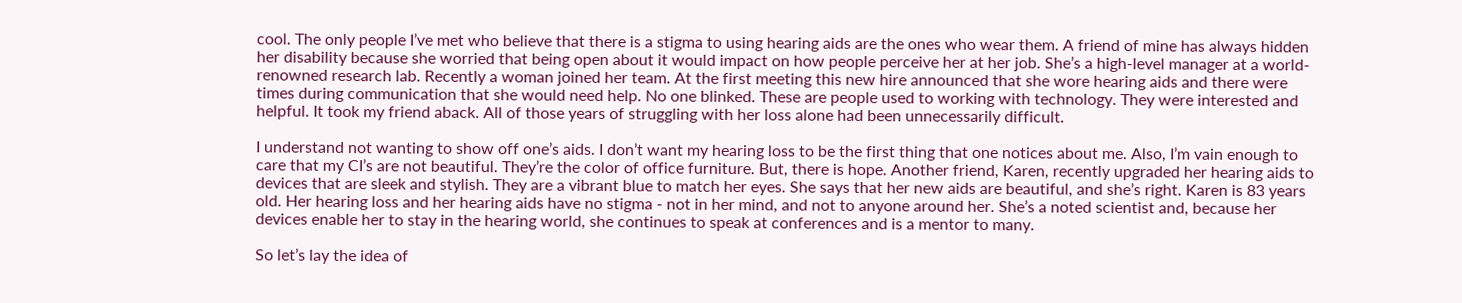cool. The only people I’ve met who believe that there is a stigma to using hearing aids are the ones who wear them. A friend of mine has always hidden her disability because she worried that being open about it would impact on how people perceive her at her job. She’s a high-level manager at a world-renowned research lab. Recently a woman joined her team. At the first meeting this new hire announced that she wore hearing aids and there were times during communication that she would need help. No one blinked. These are people used to working with technology. They were interested and helpful. It took my friend aback. All of those years of struggling with her loss alone had been unnecessarily difficult.

I understand not wanting to show off one’s aids. I don’t want my hearing loss to be the first thing that one notices about me. Also, I’m vain enough to care that my CI’s are not beautiful. They’re the color of office furniture. But, there is hope. Another friend, Karen, recently upgraded her hearing aids to devices that are sleek and stylish. They are a vibrant blue to match her eyes. She says that her new aids are beautiful, and she’s right. Karen is 83 years old. Her hearing loss and her hearing aids have no stigma - not in her mind, and not to anyone around her. She’s a noted scientist and, because her devices enable her to stay in the hearing world, she continues to speak at conferences and is a mentor to many.

So let’s lay the idea of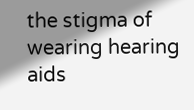the stigma of wearing hearing aids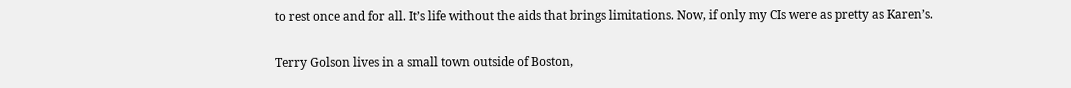to rest once and for all. It’s life without the aids that brings limitations. Now, if only my CIs were as pretty as Karen’s.

Terry Golson lives in a small town outside of Boston,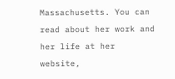Massachusetts. You can read about her work and her life at her website,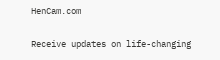HenCam.com


Receive updates on life-changing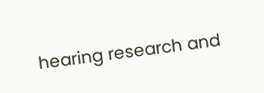hearing research and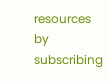resources by subscribing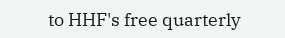to HHF's free quarterly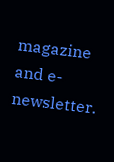magazine and e-newsletter.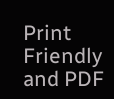Print Friendly and PDF